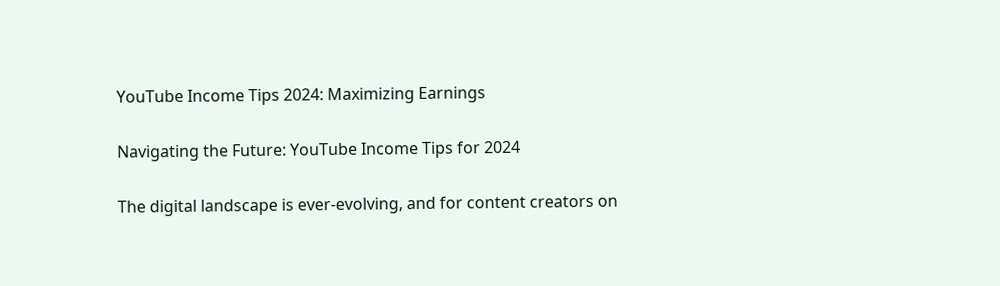YouTube Income Tips 2024: Maximizing Earnings

Navigating the Future: YouTube Income Tips for 2024

The digital landscape is ever-evolving, and for content creators on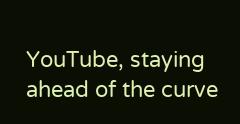YouTube, staying ahead of the curve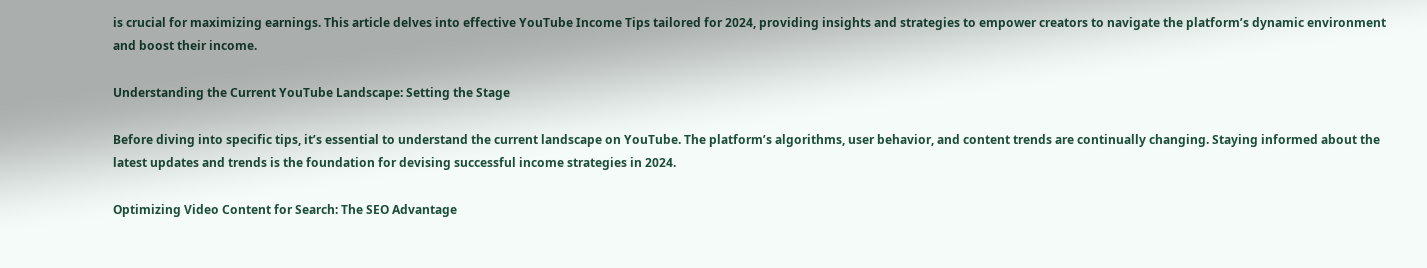is crucial for maximizing earnings. This article delves into effective YouTube Income Tips tailored for 2024, providing insights and strategies to empower creators to navigate the platform’s dynamic environment and boost their income.

Understanding the Current YouTube Landscape: Setting the Stage

Before diving into specific tips, it’s essential to understand the current landscape on YouTube. The platform’s algorithms, user behavior, and content trends are continually changing. Staying informed about the latest updates and trends is the foundation for devising successful income strategies in 2024.

Optimizing Video Content for Search: The SEO Advantage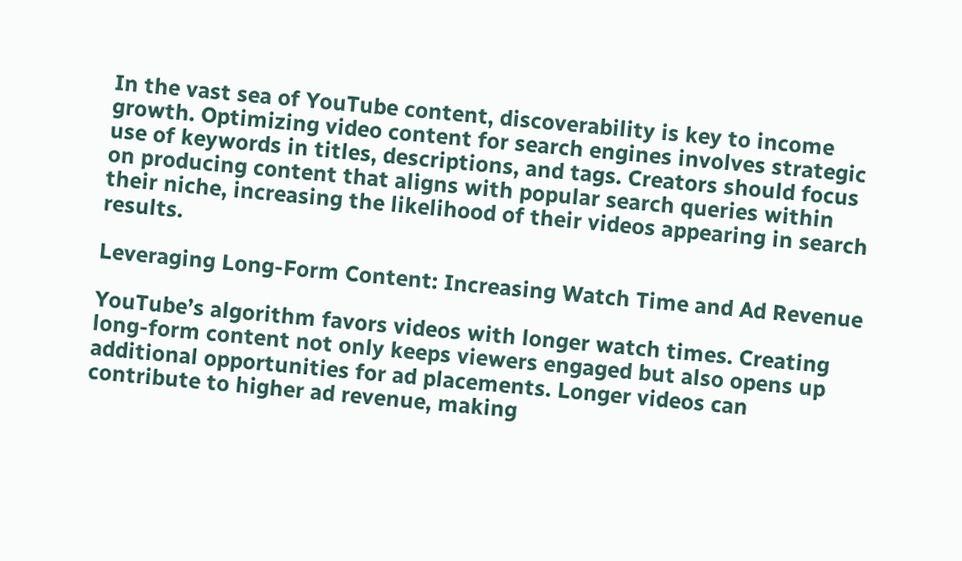In the vast sea of YouTube content, discoverability is key to income growth. Optimizing video content for search engines involves strategic use of keywords in titles, descriptions, and tags. Creators should focus on producing content that aligns with popular search queries within their niche, increasing the likelihood of their videos appearing in search results.

Leveraging Long-Form Content: Increasing Watch Time and Ad Revenue

YouTube’s algorithm favors videos with longer watch times. Creating long-form content not only keeps viewers engaged but also opens up additional opportunities for ad placements. Longer videos can contribute to higher ad revenue, making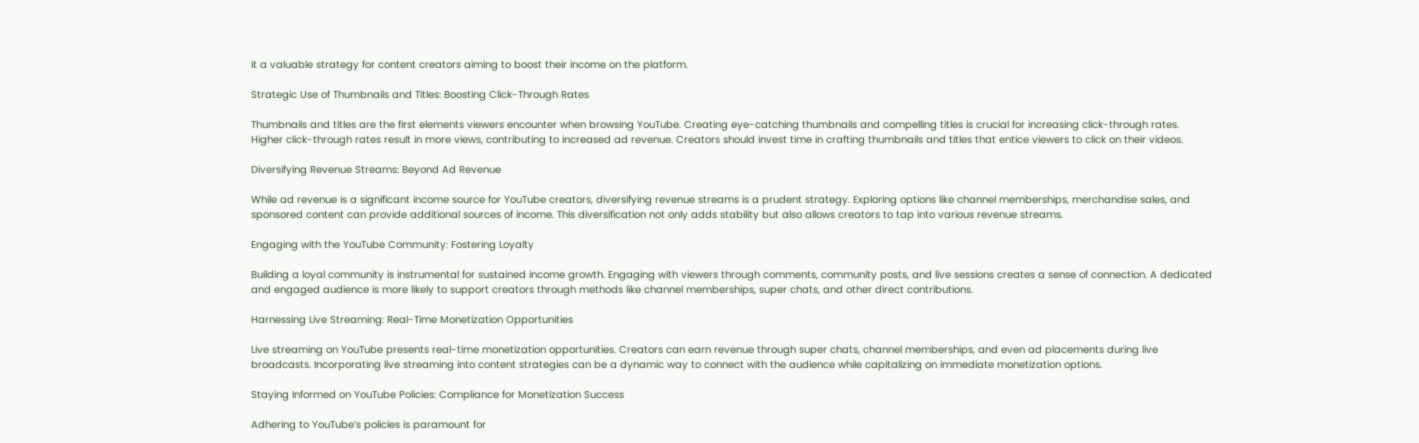it a valuable strategy for content creators aiming to boost their income on the platform.

Strategic Use of Thumbnails and Titles: Boosting Click-Through Rates

Thumbnails and titles are the first elements viewers encounter when browsing YouTube. Creating eye-catching thumbnails and compelling titles is crucial for increasing click-through rates. Higher click-through rates result in more views, contributing to increased ad revenue. Creators should invest time in crafting thumbnails and titles that entice viewers to click on their videos.

Diversifying Revenue Streams: Beyond Ad Revenue

While ad revenue is a significant income source for YouTube creators, diversifying revenue streams is a prudent strategy. Exploring options like channel memberships, merchandise sales, and sponsored content can provide additional sources of income. This diversification not only adds stability but also allows creators to tap into various revenue streams.

Engaging with the YouTube Community: Fostering Loyalty

Building a loyal community is instrumental for sustained income growth. Engaging with viewers through comments, community posts, and live sessions creates a sense of connection. A dedicated and engaged audience is more likely to support creators through methods like channel memberships, super chats, and other direct contributions.

Harnessing Live Streaming: Real-Time Monetization Opportunities

Live streaming on YouTube presents real-time monetization opportunities. Creators can earn revenue through super chats, channel memberships, and even ad placements during live broadcasts. Incorporating live streaming into content strategies can be a dynamic way to connect with the audience while capitalizing on immediate monetization options.

Staying Informed on YouTube Policies: Compliance for Monetization Success

Adhering to YouTube’s policies is paramount for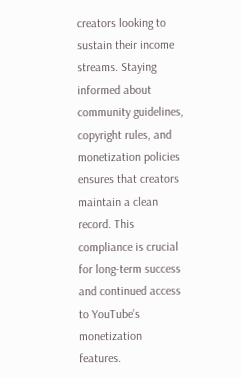creators looking to sustain their income streams. Staying informed about community guidelines, copyright rules, and monetization policies ensures that creators maintain a clean record. This compliance is crucial for long-term success and continued access to YouTube’s monetization features.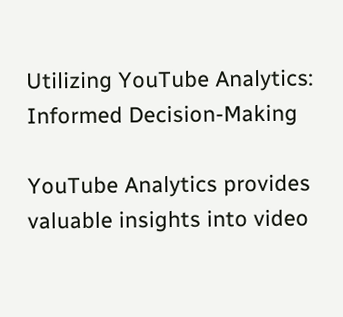Utilizing YouTube Analytics: Informed Decision-Making

YouTube Analytics provides valuable insights into video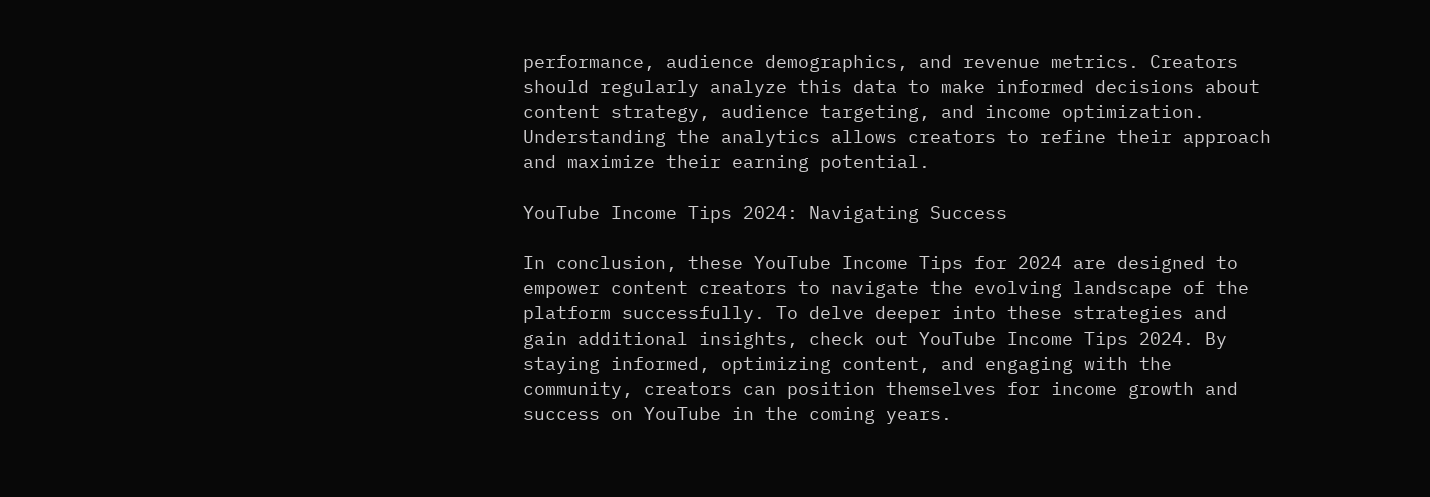performance, audience demographics, and revenue metrics. Creators should regularly analyze this data to make informed decisions about content strategy, audience targeting, and income optimization. Understanding the analytics allows creators to refine their approach and maximize their earning potential.

YouTube Income Tips 2024: Navigating Success

In conclusion, these YouTube Income Tips for 2024 are designed to empower content creators to navigate the evolving landscape of the platform successfully. To delve deeper into these strategies and gain additional insights, check out YouTube Income Tips 2024. By staying informed, optimizing content, and engaging with the community, creators can position themselves for income growth and success on YouTube in the coming years.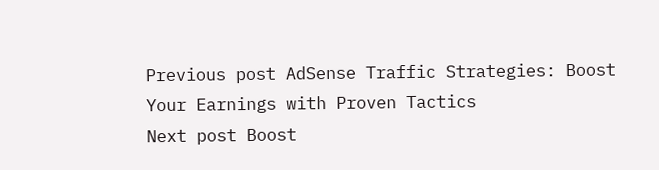Previous post AdSense Traffic Strategies: Boost Your Earnings with Proven Tactics
Next post Boost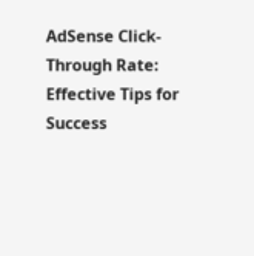AdSense Click-Through Rate: Effective Tips for Success